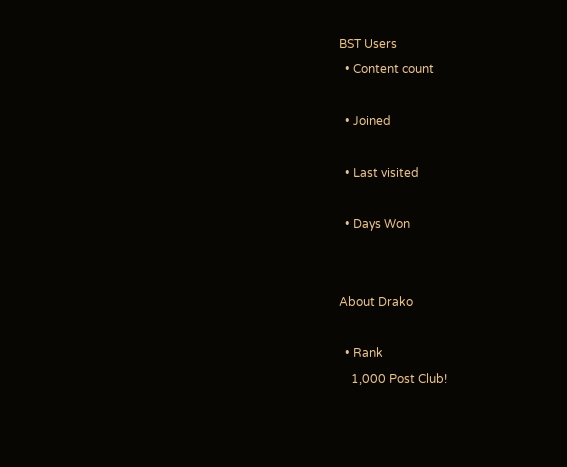BST Users
  • Content count

  • Joined

  • Last visited

  • Days Won


About Drako

  • Rank
    1,000 Post Club!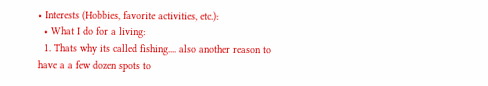• Interests (Hobbies, favorite activities, etc.):
  • What I do for a living:
  1. Thats why its called fishing.... also another reason to have a a few dozen spots to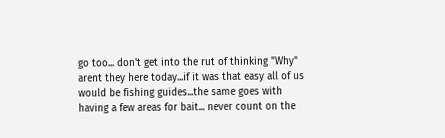go too... don't get into the rut of thinking "Why" arent they here today...if it was that easy all of us would be fishing guides...the same goes with having a few areas for bait... never count on the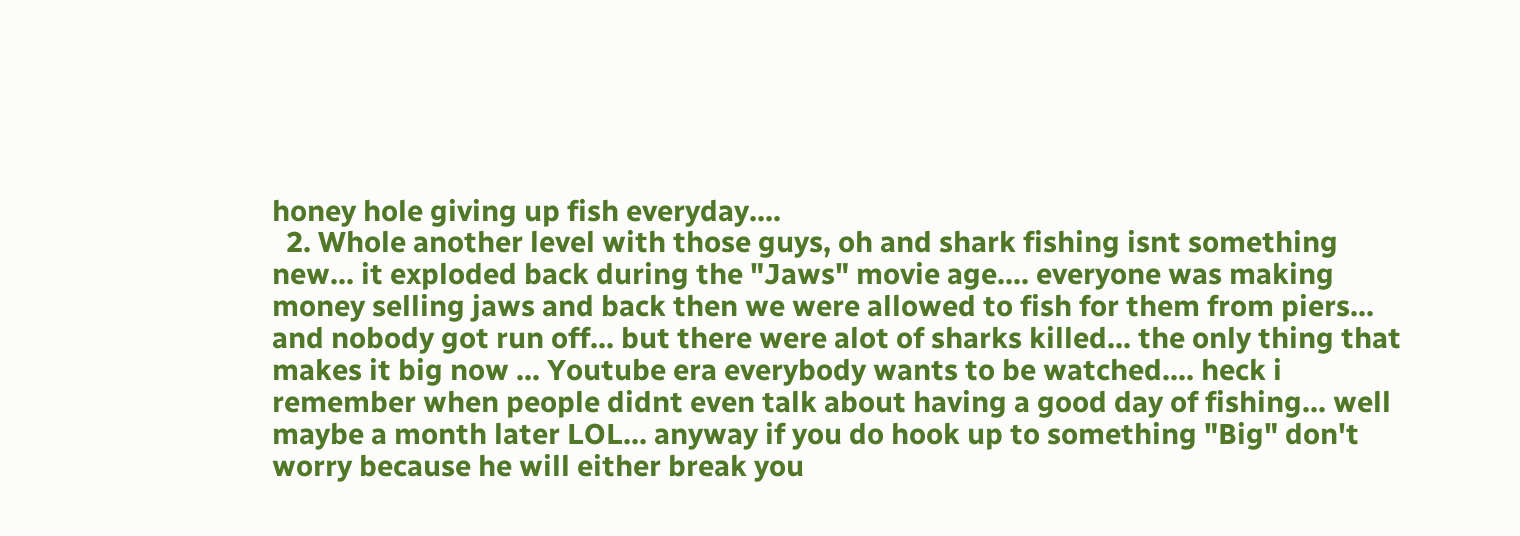honey hole giving up fish everyday....
  2. Whole another level with those guys, oh and shark fishing isnt something new... it exploded back during the "Jaws" movie age.... everyone was making money selling jaws and back then we were allowed to fish for them from piers... and nobody got run off... but there were alot of sharks killed... the only thing that makes it big now ... Youtube era everybody wants to be watched.... heck i remember when people didnt even talk about having a good day of fishing... well maybe a month later LOL... anyway if you do hook up to something "Big" don't worry because he will either break you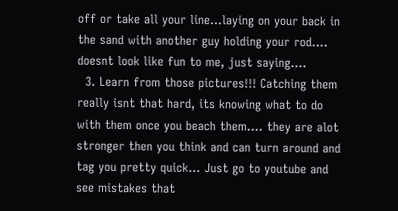off or take all your line...laying on your back in the sand with another guy holding your rod.... doesnt look like fun to me, just saying....
  3. Learn from those pictures!!! Catching them really isnt that hard, its knowing what to do with them once you beach them.... they are alot stronger then you think and can turn around and tag you pretty quick... Just go to youtube and see mistakes that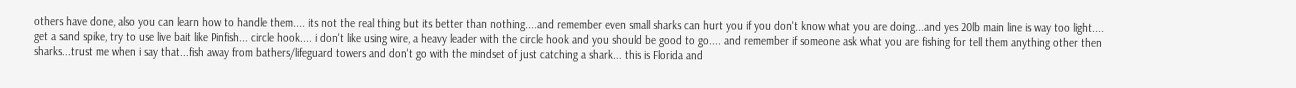others have done, also you can learn how to handle them.... its not the real thing but its better than nothing....and remember even small sharks can hurt you if you don't know what you are doing...and yes 20lb main line is way too light.... get a sand spike, try to use live bait like Pinfish... circle hook.... i don't like using wire, a heavy leader with the circle hook and you should be good to go.... and remember if someone ask what you are fishing for tell them anything other then sharks...trust me when i say that...fish away from bathers/lifeguard towers and don't go with the mindset of just catching a shark... this is Florida and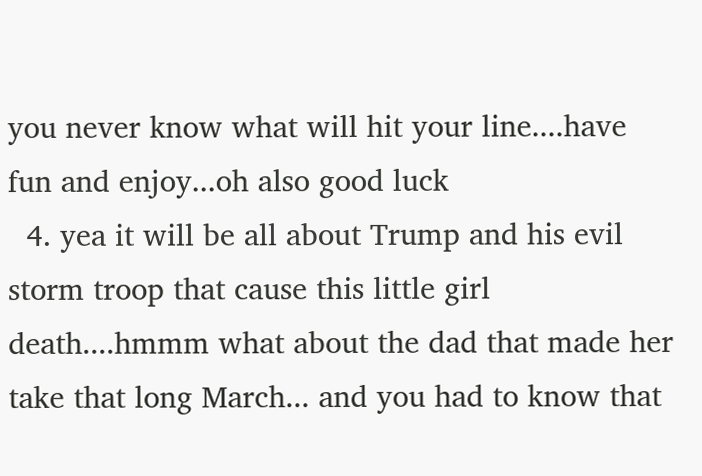you never know what will hit your line....have fun and enjoy...oh also good luck
  4. yea it will be all about Trump and his evil storm troop that cause this little girl death....hmmm what about the dad that made her take that long March... and you had to know that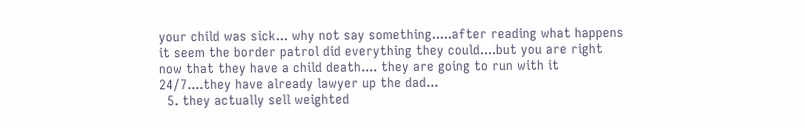your child was sick... why not say something.....after reading what happens it seem the border patrol did everything they could....but you are right now that they have a child death.... they are going to run with it 24/7....they have already lawyer up the dad...
  5. they actually sell weighted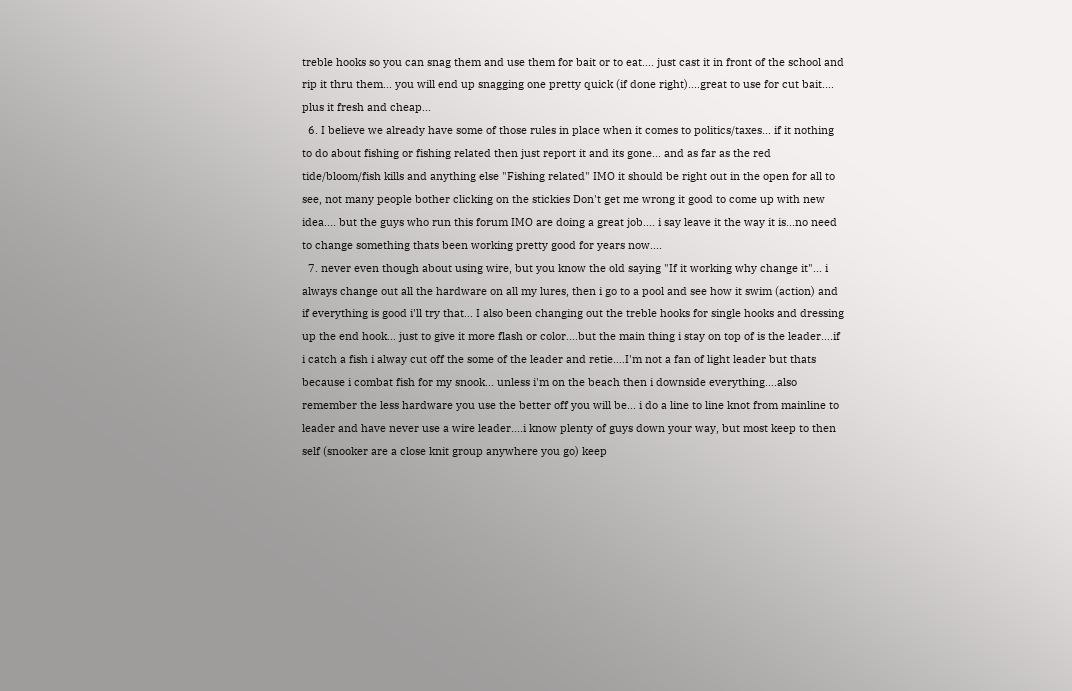treble hooks so you can snag them and use them for bait or to eat.... just cast it in front of the school and rip it thru them... you will end up snagging one pretty quick (if done right)....great to use for cut bait.... plus it fresh and cheap...
  6. I believe we already have some of those rules in place when it comes to politics/taxes... if it nothing to do about fishing or fishing related then just report it and its gone... and as far as the red tide/bloom/fish kills and anything else "Fishing related" IMO it should be right out in the open for all to see, not many people bother clicking on the stickies Don't get me wrong it good to come up with new idea.... but the guys who run this forum IMO are doing a great job.... i say leave it the way it is...no need to change something thats been working pretty good for years now....
  7. never even though about using wire, but you know the old saying "If it working why change it"... i always change out all the hardware on all my lures, then i go to a pool and see how it swim (action) and if everything is good i'll try that... I also been changing out the treble hooks for single hooks and dressing up the end hook... just to give it more flash or color....but the main thing i stay on top of is the leader....if i catch a fish i alway cut off the some of the leader and retie....I'm not a fan of light leader but thats because i combat fish for my snook... unless i'm on the beach then i downside everything....also remember the less hardware you use the better off you will be... i do a line to line knot from mainline to leader and have never use a wire leader....i know plenty of guys down your way, but most keep to then self (snooker are a close knit group anywhere you go) keep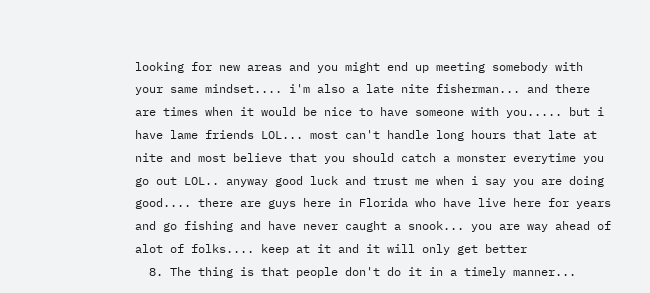looking for new areas and you might end up meeting somebody with your same mindset.... i'm also a late nite fisherman... and there are times when it would be nice to have someone with you..... but i have lame friends LOL... most can't handle long hours that late at nite and most believe that you should catch a monster everytime you go out LOL.. anyway good luck and trust me when i say you are doing good.... there are guys here in Florida who have live here for years and go fishing and have never caught a snook... you are way ahead of alot of folks.... keep at it and it will only get better
  8. The thing is that people don't do it in a timely manner...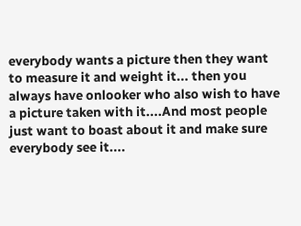everybody wants a picture then they want to measure it and weight it... then you always have onlooker who also wish to have a picture taken with it....And most people just want to boast about it and make sure everybody see it....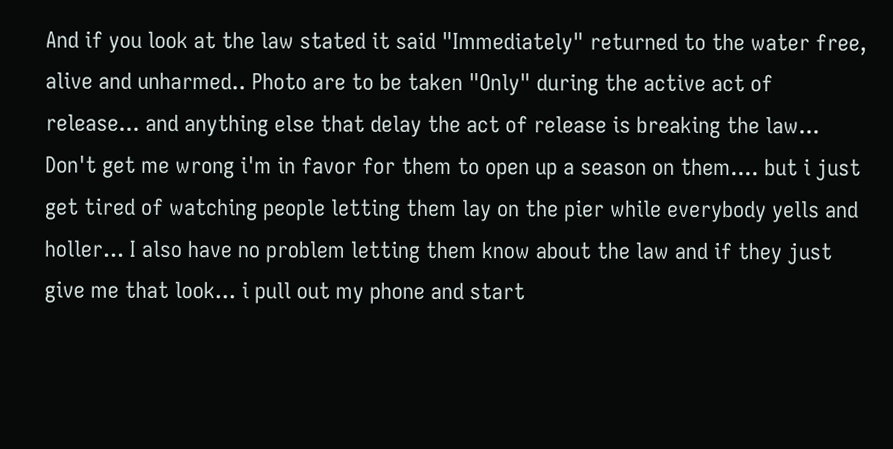And if you look at the law stated it said "Immediately" returned to the water free, alive and unharmed.. Photo are to be taken "Only" during the active act of release... and anything else that delay the act of release is breaking the law... Don't get me wrong i'm in favor for them to open up a season on them.... but i just get tired of watching people letting them lay on the pier while everybody yells and holler... I also have no problem letting them know about the law and if they just give me that look... i pull out my phone and start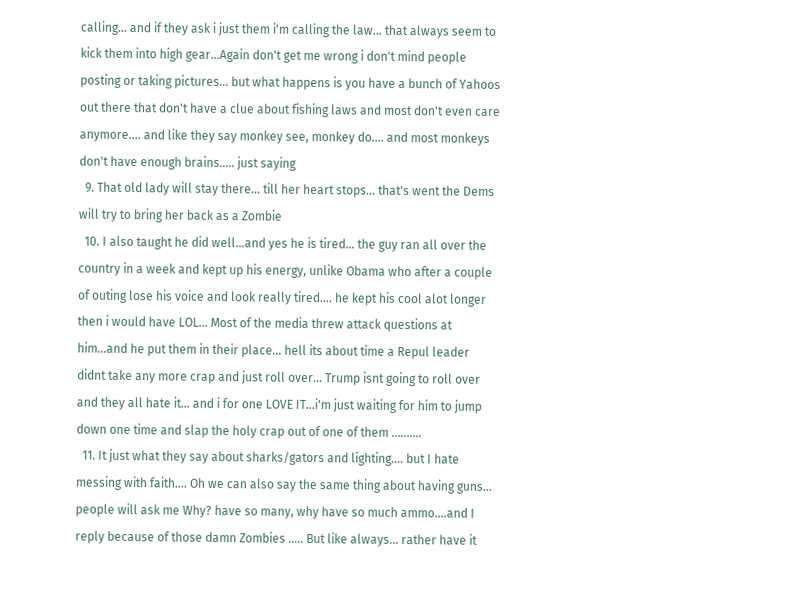calling... and if they ask i just them i'm calling the law... that always seem to kick them into high gear...Again don't get me wrong i don't mind people posting or taking pictures... but what happens is you have a bunch of Yahoos out there that don't have a clue about fishing laws and most don't even care anymore.... and like they say monkey see, monkey do.... and most monkeys don't have enough brains..... just saying
  9. That old lady will stay there... till her heart stops... that's went the Dems will try to bring her back as a Zombie
  10. I also taught he did well...and yes he is tired... the guy ran all over the country in a week and kept up his energy, unlike Obama who after a couple of outing lose his voice and look really tired.... he kept his cool alot longer then i would have LOL... Most of the media threw attack questions at him...and he put them in their place... hell its about time a Repul leader didnt take any more crap and just roll over... Trump isnt going to roll over and they all hate it... and i for one LOVE IT...i'm just waiting for him to jump down one time and slap the holy crap out of one of them ..........
  11. It just what they say about sharks/gators and lighting.... but I hate messing with faith.... Oh we can also say the same thing about having guns... people will ask me Why? have so many, why have so much ammo....and I reply because of those damn Zombies ….. But like always... rather have it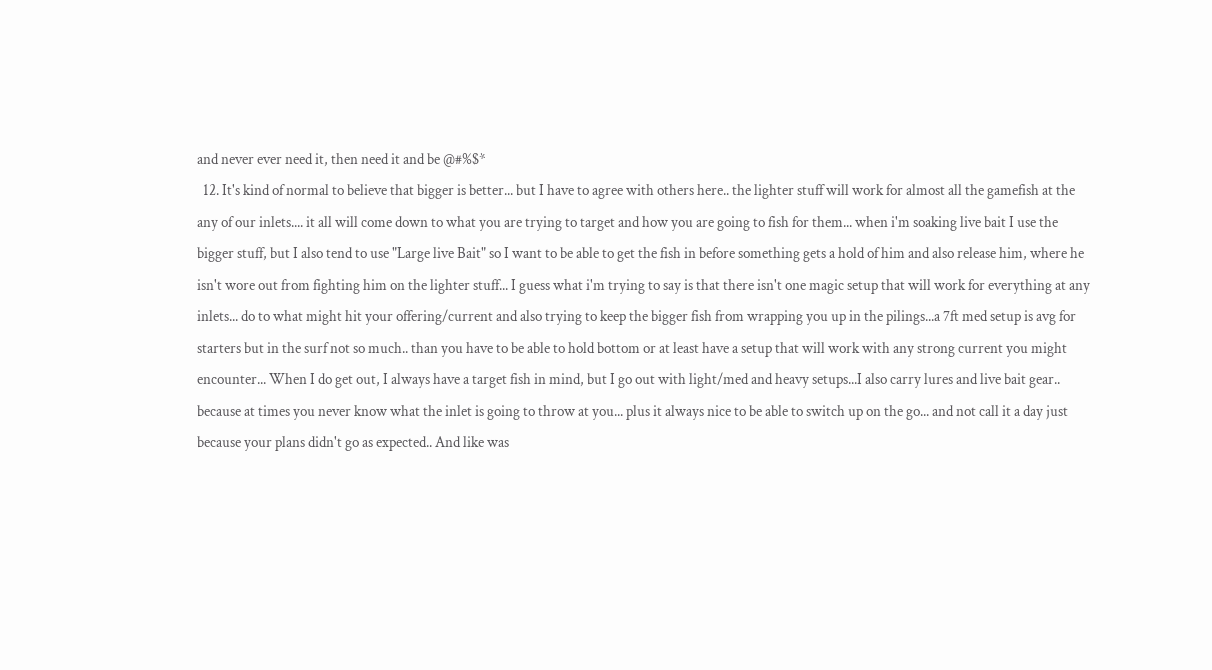and never ever need it, then need it and be @#%$*
  12. It's kind of normal to believe that bigger is better... but I have to agree with others here.. the lighter stuff will work for almost all the gamefish at the any of our inlets.... it all will come down to what you are trying to target and how you are going to fish for them... when i'm soaking live bait I use the bigger stuff, but I also tend to use "Large live Bait" so I want to be able to get the fish in before something gets a hold of him and also release him, where he isn't wore out from fighting him on the lighter stuff... I guess what i'm trying to say is that there isn't one magic setup that will work for everything at any inlets... do to what might hit your offering/current and also trying to keep the bigger fish from wrapping you up in the pilings...a 7ft med setup is avg for starters but in the surf not so much.. than you have to be able to hold bottom or at least have a setup that will work with any strong current you might encounter... When I do get out, I always have a target fish in mind, but I go out with light/med and heavy setups...I also carry lures and live bait gear.. because at times you never know what the inlet is going to throw at you... plus it always nice to be able to switch up on the go... and not call it a day just because your plans didn't go as expected.. And like was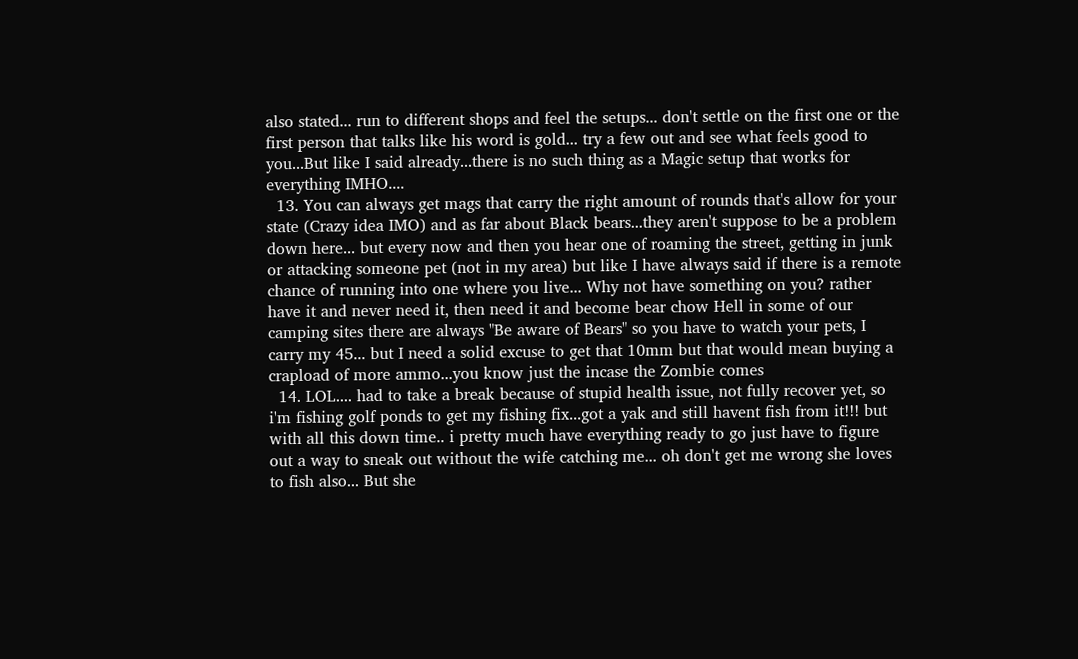also stated... run to different shops and feel the setups... don't settle on the first one or the first person that talks like his word is gold... try a few out and see what feels good to you...But like I said already...there is no such thing as a Magic setup that works for everything IMHO....
  13. You can always get mags that carry the right amount of rounds that's allow for your state (Crazy idea IMO) and as far about Black bears...they aren't suppose to be a problem down here... but every now and then you hear one of roaming the street, getting in junk or attacking someone pet (not in my area) but like I have always said if there is a remote chance of running into one where you live... Why not have something on you? rather have it and never need it, then need it and become bear chow Hell in some of our camping sites there are always "Be aware of Bears" so you have to watch your pets, I carry my 45... but I need a solid excuse to get that 10mm but that would mean buying a crapload of more ammo...you know just the incase the Zombie comes
  14. LOL.... had to take a break because of stupid health issue, not fully recover yet, so i'm fishing golf ponds to get my fishing fix...got a yak and still havent fish from it!!! but with all this down time.. i pretty much have everything ready to go just have to figure out a way to sneak out without the wife catching me... oh don't get me wrong she loves to fish also... But she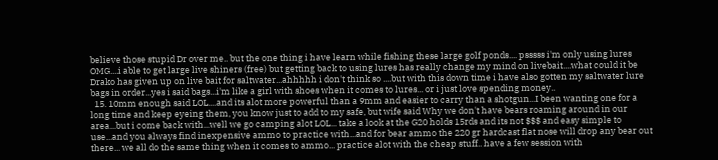believe those stupid Dr over me.. but the one thing i have learn while fishing these large golf ponds.... psssss i'm only using lures OMG....i able to get large live shiners (free) but getting back to using lures has really change my mind on livebait....what could it be Drako has given up on live bait for saltwater...ahhhhh i don't think so ....but with this down time i have also gotten my saltwater lure bags in order...yes i said bags...i'm like a girl with shoes when it comes to lures... or i just love spending money..
  15. 10mm enough said LOL....and its alot more powerful than a 9mm and easier to carry than a shotgun...I been wanting one for a long time and keep eyeing them, you know just to add to my safe, but wife said Why we don't have bears roaming around in our area...but i come back with...well we go camping alot LOL... take a look at the G20 holds 15rds and its not $$$ and easy simple to use...and you always find inexpensive ammo to practice with...and for bear ammo the 220 gr hardcast flat nose will drop any bear out there... we all do the same thing when it comes to ammo... practice alot with the cheap stuff.. have a few session with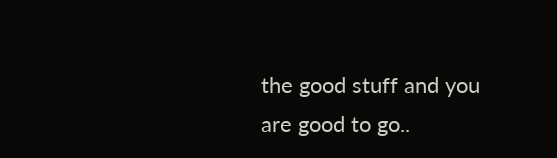the good stuff and you are good to go..